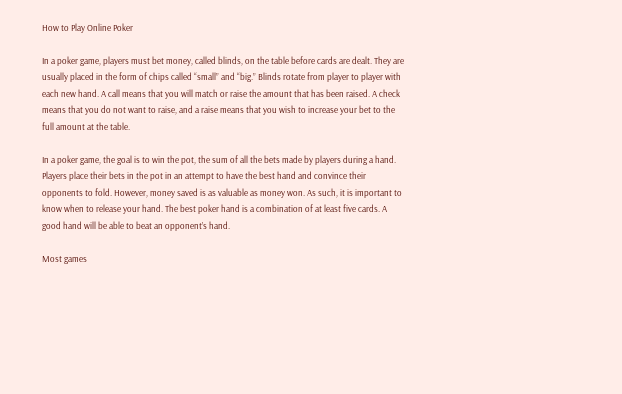How to Play Online Poker

In a poker game, players must bet money, called blinds, on the table before cards are dealt. They are usually placed in the form of chips called “small” and “big.” Blinds rotate from player to player with each new hand. A call means that you will match or raise the amount that has been raised. A check means that you do not want to raise, and a raise means that you wish to increase your bet to the full amount at the table.

In a poker game, the goal is to win the pot, the sum of all the bets made by players during a hand. Players place their bets in the pot in an attempt to have the best hand and convince their opponents to fold. However, money saved is as valuable as money won. As such, it is important to know when to release your hand. The best poker hand is a combination of at least five cards. A good hand will be able to beat an opponent’s hand.

Most games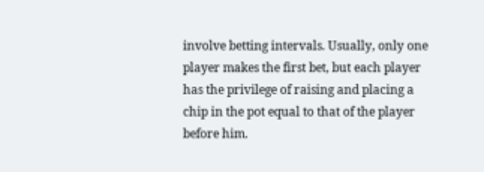involve betting intervals. Usually, only one player makes the first bet, but each player has the privilege of raising and placing a chip in the pot equal to that of the player before him.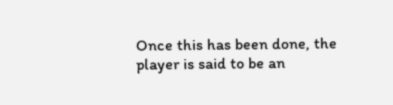Once this has been done, the player is said to be an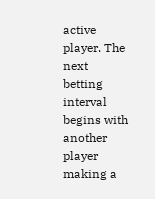active player. The next betting interval begins with another player making a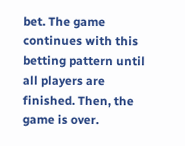bet. The game continues with this betting pattern until all players are finished. Then, the game is over.